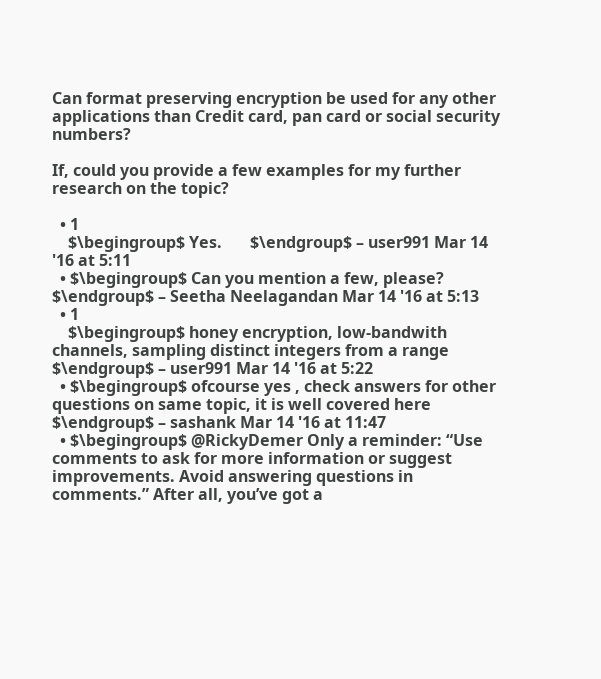Can format preserving encryption be used for any other applications than Credit card, pan card or social security numbers?

If, could you provide a few examples for my further research on the topic?

  • 1
    $\begingroup$ Yes.       $\endgroup$ – user991 Mar 14 '16 at 5:11
  • $\begingroup$ Can you mention a few, please? $\endgroup$ – Seetha Neelagandan Mar 14 '16 at 5:13
  • 1
    $\begingroup$ honey encryption, low-bandwith channels, sampling distinct integers from a range   $\endgroup$ – user991 Mar 14 '16 at 5:22
  • $\begingroup$ ofcourse yes , check answers for other questions on same topic, it is well covered here $\endgroup$ – sashank Mar 14 '16 at 11:47
  • $\begingroup$ @RickyDemer Only a reminder: “Use comments to ask for more information or suggest improvements. Avoid answering questions in comments.” After all, you’ve got a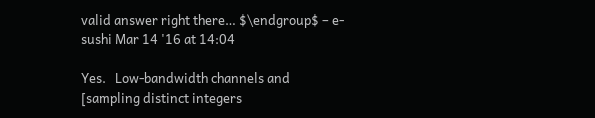valid answer right there… $\endgroup$ – e-sushi Mar 14 '16 at 14:04

Yes.   Low-bandwidth channels and
[sampling distinct integers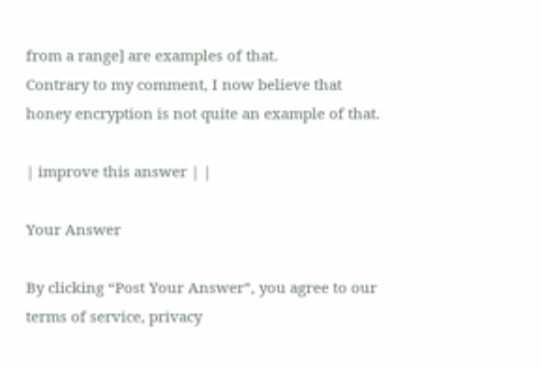from a range] are examples of that.
Contrary to my comment, I now believe that honey encryption is not quite an example of that.

| improve this answer | |

Your Answer

By clicking “Post Your Answer”, you agree to our terms of service, privacy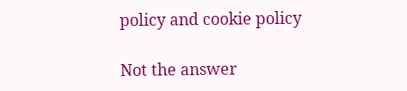policy and cookie policy

Not the answer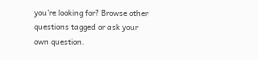you're looking for? Browse other questions tagged or ask your own question.